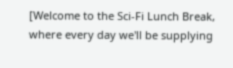[Welcome to the Sci-Fi Lunch Break, where every day we'll be supplying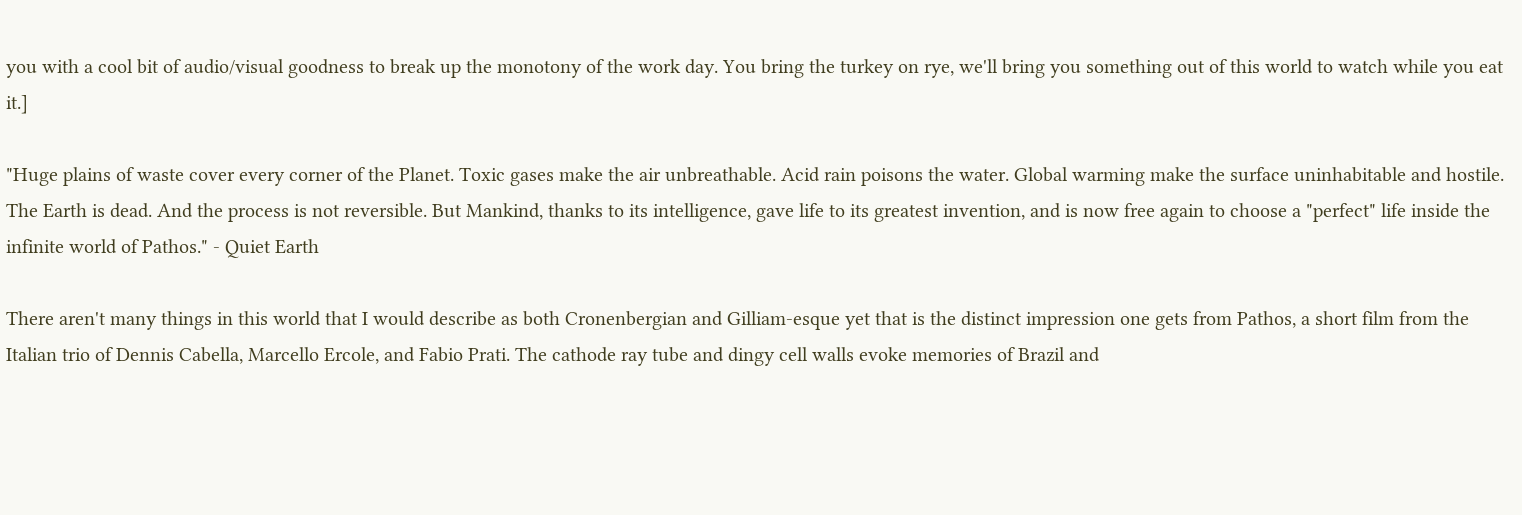you with a cool bit of audio/visual goodness to break up the monotony of the work day. You bring the turkey on rye, we'll bring you something out of this world to watch while you eat it.]

"Huge plains of waste cover every corner of the Planet. Toxic gases make the air unbreathable. Acid rain poisons the water. Global warming make the surface uninhabitable and hostile. The Earth is dead. And the process is not reversible. But Mankind, thanks to its intelligence, gave life to its greatest invention, and is now free again to choose a "perfect" life inside the infinite world of Pathos." - Quiet Earth

There aren't many things in this world that I would describe as both Cronenbergian and Gilliam-esque yet that is the distinct impression one gets from Pathos, a short film from the Italian trio of Dennis Cabella, Marcello Ercole, and Fabio Prati. The cathode ray tube and dingy cell walls evoke memories of Brazil and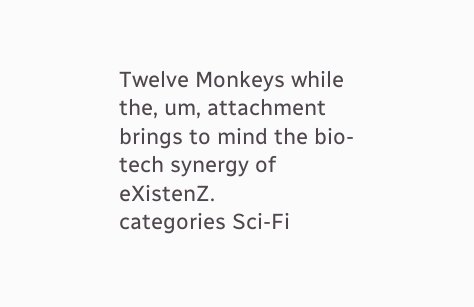Twelve Monkeys while the, um, attachment brings to mind the bio-tech synergy of eXistenZ.
categories Sci-Fi